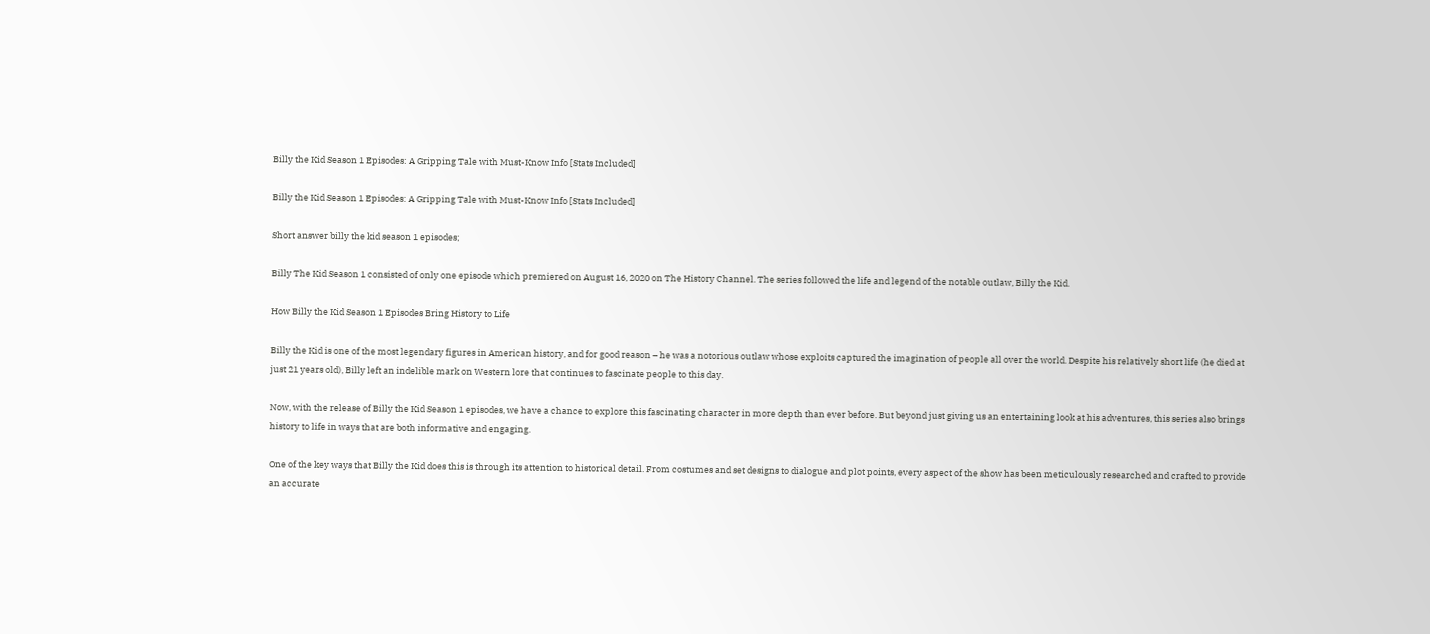Billy the Kid Season 1 Episodes: A Gripping Tale with Must-Know Info [Stats Included]

Billy the Kid Season 1 Episodes: A Gripping Tale with Must-Know Info [Stats Included]

Short answer billy the kid season 1 episodes;

Billy The Kid Season 1 consisted of only one episode which premiered on August 16, 2020 on The History Channel. The series followed the life and legend of the notable outlaw, Billy the Kid.

How Billy the Kid Season 1 Episodes Bring History to Life

Billy the Kid is one of the most legendary figures in American history, and for good reason – he was a notorious outlaw whose exploits captured the imagination of people all over the world. Despite his relatively short life (he died at just 21 years old), Billy left an indelible mark on Western lore that continues to fascinate people to this day.

Now, with the release of Billy the Kid Season 1 episodes, we have a chance to explore this fascinating character in more depth than ever before. But beyond just giving us an entertaining look at his adventures, this series also brings history to life in ways that are both informative and engaging.

One of the key ways that Billy the Kid does this is through its attention to historical detail. From costumes and set designs to dialogue and plot points, every aspect of the show has been meticulously researched and crafted to provide an accurate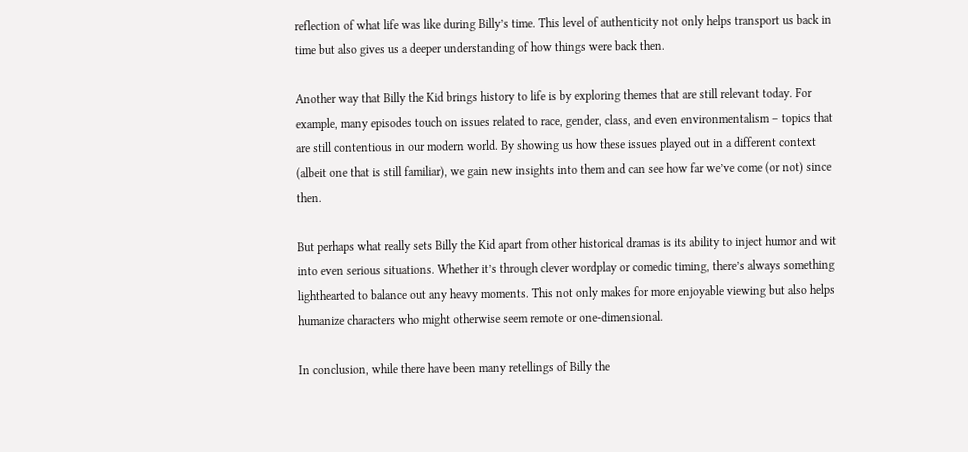reflection of what life was like during Billy’s time. This level of authenticity not only helps transport us back in time but also gives us a deeper understanding of how things were back then.

Another way that Billy the Kid brings history to life is by exploring themes that are still relevant today. For example, many episodes touch on issues related to race, gender, class, and even environmentalism – topics that are still contentious in our modern world. By showing us how these issues played out in a different context (albeit one that is still familiar), we gain new insights into them and can see how far we’ve come (or not) since then.

But perhaps what really sets Billy the Kid apart from other historical dramas is its ability to inject humor and wit into even serious situations. Whether it’s through clever wordplay or comedic timing, there’s always something lighthearted to balance out any heavy moments. This not only makes for more enjoyable viewing but also helps humanize characters who might otherwise seem remote or one-dimensional.

In conclusion, while there have been many retellings of Billy the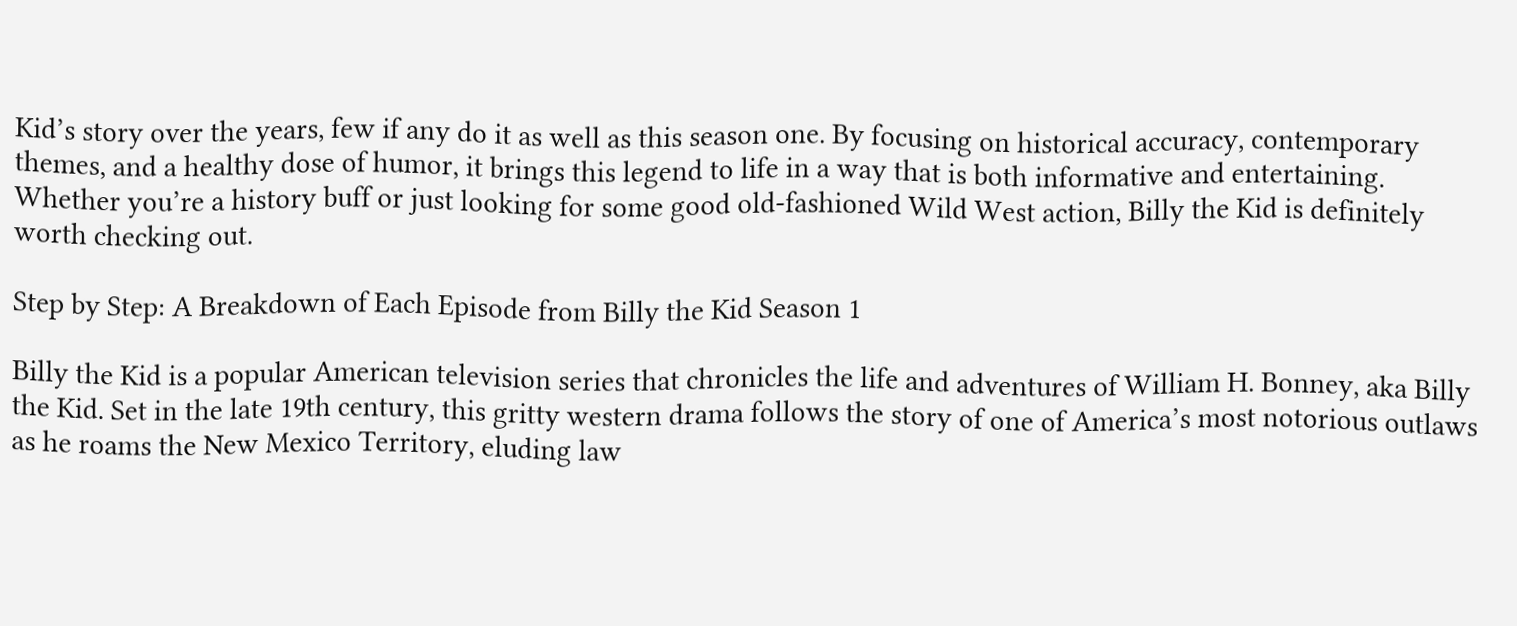Kid’s story over the years, few if any do it as well as this season one. By focusing on historical accuracy, contemporary themes, and a healthy dose of humor, it brings this legend to life in a way that is both informative and entertaining. Whether you’re a history buff or just looking for some good old-fashioned Wild West action, Billy the Kid is definitely worth checking out.

Step by Step: A Breakdown of Each Episode from Billy the Kid Season 1

Billy the Kid is a popular American television series that chronicles the life and adventures of William H. Bonney, aka Billy the Kid. Set in the late 19th century, this gritty western drama follows the story of one of America’s most notorious outlaws as he roams the New Mexico Territory, eluding law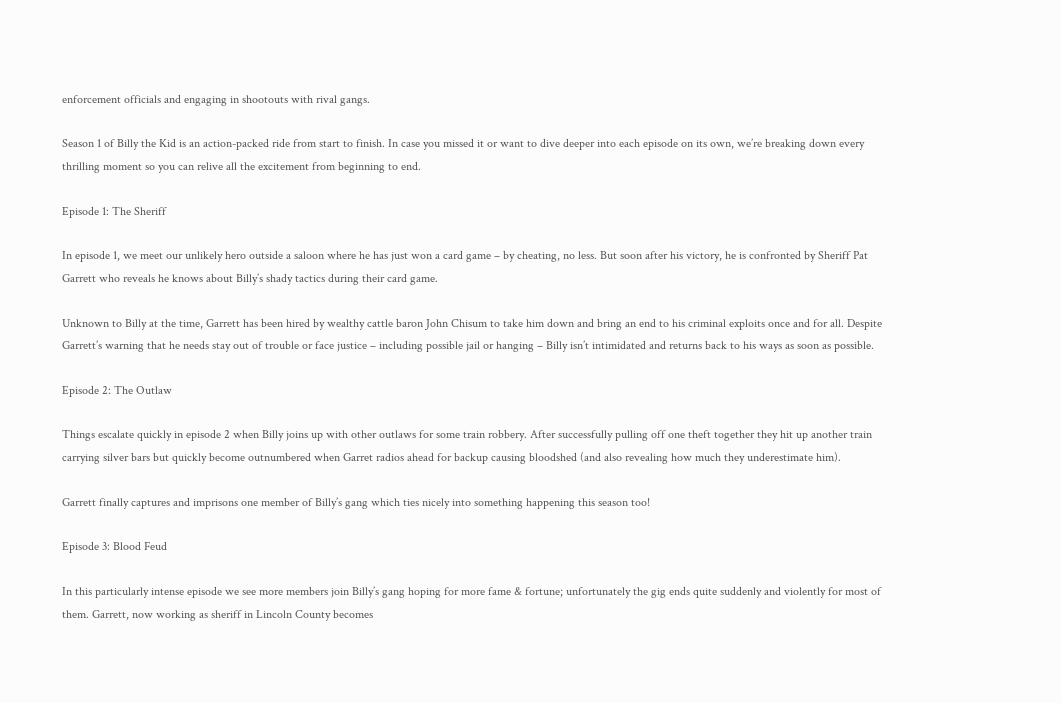enforcement officials and engaging in shootouts with rival gangs.

Season 1 of Billy the Kid is an action-packed ride from start to finish. In case you missed it or want to dive deeper into each episode on its own, we’re breaking down every thrilling moment so you can relive all the excitement from beginning to end.

Episode 1: The Sheriff

In episode 1, we meet our unlikely hero outside a saloon where he has just won a card game – by cheating, no less. But soon after his victory, he is confronted by Sheriff Pat Garrett who reveals he knows about Billy’s shady tactics during their card game.

Unknown to Billy at the time, Garrett has been hired by wealthy cattle baron John Chisum to take him down and bring an end to his criminal exploits once and for all. Despite Garrett’s warning that he needs stay out of trouble or face justice – including possible jail or hanging – Billy isn’t intimidated and returns back to his ways as soon as possible.

Episode 2: The Outlaw

Things escalate quickly in episode 2 when Billy joins up with other outlaws for some train robbery. After successfully pulling off one theft together they hit up another train carrying silver bars but quickly become outnumbered when Garret radios ahead for backup causing bloodshed (and also revealing how much they underestimate him).

Garrett finally captures and imprisons one member of Billy’s gang which ties nicely into something happening this season too!

Episode 3: Blood Feud

In this particularly intense episode we see more members join Billy’s gang hoping for more fame & fortune; unfortunately the gig ends quite suddenly and violently for most of them. Garrett, now working as sheriff in Lincoln County becomes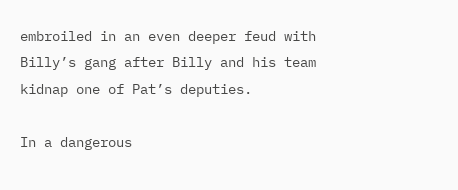embroiled in an even deeper feud with Billy’s gang after Billy and his team kidnap one of Pat’s deputies.

In a dangerous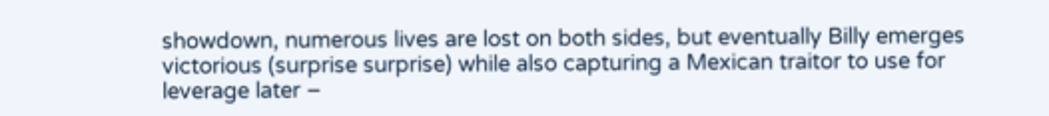showdown, numerous lives are lost on both sides, but eventually Billy emerges victorious (surprise surprise) while also capturing a Mexican traitor to use for leverage later –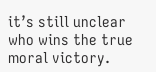it’s still unclear who wins the true moral victory.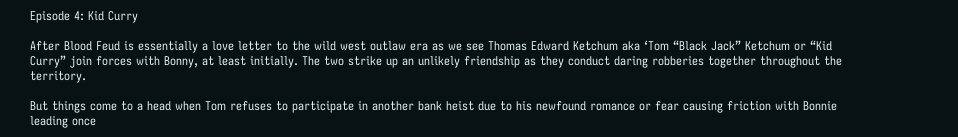Episode 4: Kid Curry

After Blood Feud is essentially a love letter to the wild west outlaw era as we see Thomas Edward Ketchum aka ‘Tom “Black Jack” Ketchum or “Kid Curry” join forces with Bonny, at least initially. The two strike up an unlikely friendship as they conduct daring robberies together throughout the territory.

But things come to a head when Tom refuses to participate in another bank heist due to his newfound romance or fear causing friction with Bonnie leading once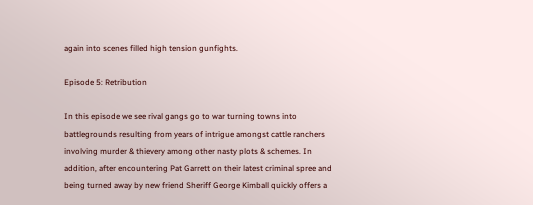again into scenes filled high tension gunfights.

Episode 5: Retribution

In this episode we see rival gangs go to war turning towns into battlegrounds resulting from years of intrigue amongst cattle ranchers involving murder & thievery among other nasty plots & schemes. In addition, after encountering Pat Garrett on their latest criminal spree and being turned away by new friend Sheriff George Kimball quickly offers a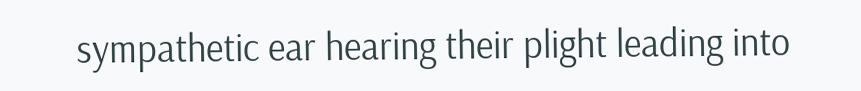sympathetic ear hearing their plight leading into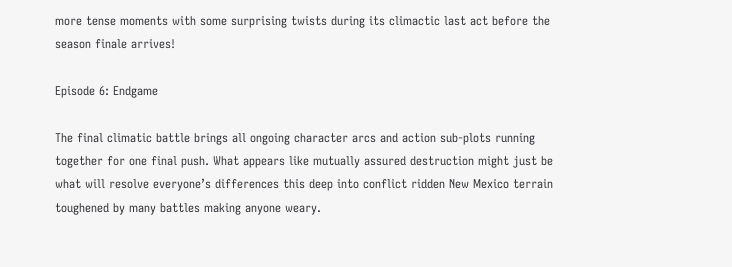more tense moments with some surprising twists during its climactic last act before the season finale arrives!

Episode 6: Endgame

The final climatic battle brings all ongoing character arcs and action sub-plots running together for one final push. What appears like mutually assured destruction might just be what will resolve everyone’s differences this deep into conflict ridden New Mexico terrain toughened by many battles making anyone weary.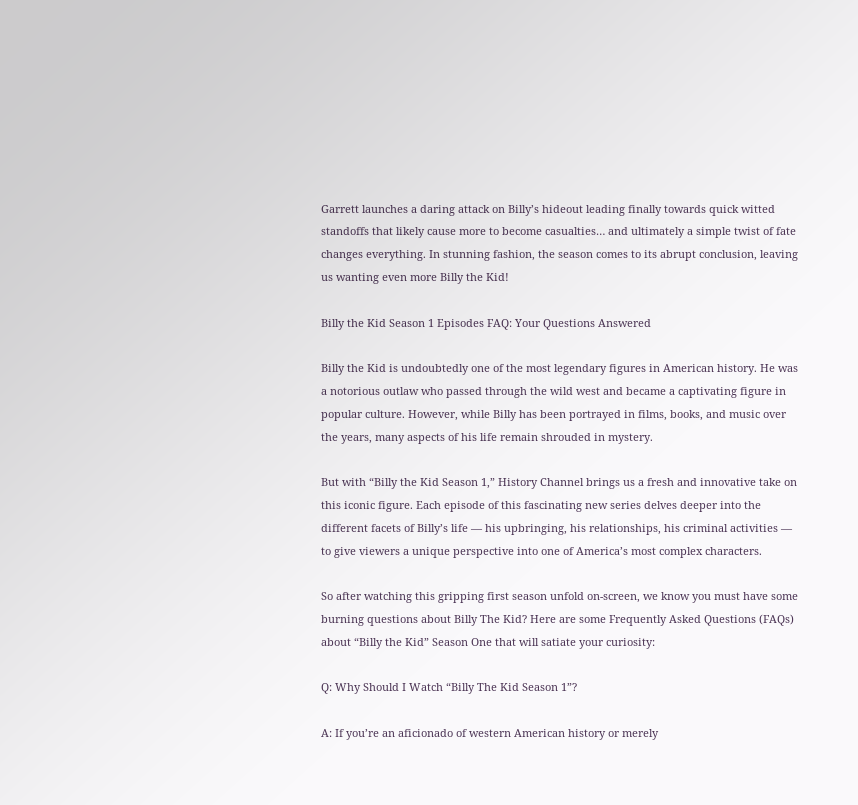Garrett launches a daring attack on Billy’s hideout leading finally towards quick witted standoffs that likely cause more to become casualties… and ultimately a simple twist of fate changes everything. In stunning fashion, the season comes to its abrupt conclusion, leaving us wanting even more Billy the Kid!

Billy the Kid Season 1 Episodes FAQ: Your Questions Answered

Billy the Kid is undoubtedly one of the most legendary figures in American history. He was a notorious outlaw who passed through the wild west and became a captivating figure in popular culture. However, while Billy has been portrayed in films, books, and music over the years, many aspects of his life remain shrouded in mystery.

But with “Billy the Kid Season 1,” History Channel brings us a fresh and innovative take on this iconic figure. Each episode of this fascinating new series delves deeper into the different facets of Billy’s life — his upbringing, his relationships, his criminal activities — to give viewers a unique perspective into one of America’s most complex characters.

So after watching this gripping first season unfold on-screen, we know you must have some burning questions about Billy The Kid? Here are some Frequently Asked Questions (FAQs) about “Billy the Kid” Season One that will satiate your curiosity:

Q: Why Should I Watch “Billy The Kid Season 1”?

A: If you’re an aficionado of western American history or merely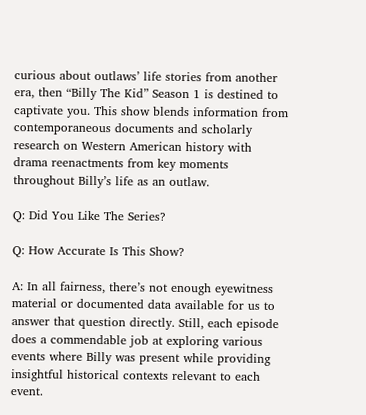curious about outlaws’ life stories from another era, then “Billy The Kid” Season 1 is destined to captivate you. This show blends information from contemporaneous documents and scholarly research on Western American history with drama reenactments from key moments throughout Billy’s life as an outlaw.

Q: Did You Like The Series?

Q: How Accurate Is This Show?

A: In all fairness, there’s not enough eyewitness material or documented data available for us to answer that question directly. Still, each episode does a commendable job at exploring various events where Billy was present while providing insightful historical contexts relevant to each event.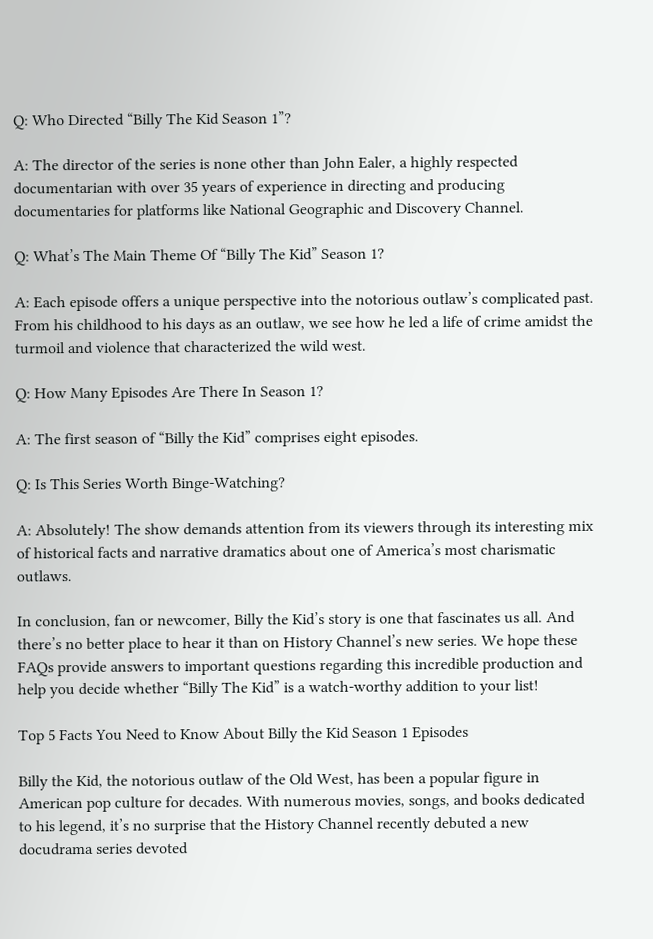Q: Who Directed “Billy The Kid Season 1”?

A: The director of the series is none other than John Ealer, a highly respected documentarian with over 35 years of experience in directing and producing documentaries for platforms like National Geographic and Discovery Channel.

Q: What’s The Main Theme Of “Billy The Kid” Season 1?

A: Each episode offers a unique perspective into the notorious outlaw’s complicated past. From his childhood to his days as an outlaw, we see how he led a life of crime amidst the turmoil and violence that characterized the wild west.

Q: How Many Episodes Are There In Season 1?

A: The first season of “Billy the Kid” comprises eight episodes.

Q: Is This Series Worth Binge-Watching?

A: Absolutely! The show demands attention from its viewers through its interesting mix of historical facts and narrative dramatics about one of America’s most charismatic outlaws.

In conclusion, fan or newcomer, Billy the Kid’s story is one that fascinates us all. And there’s no better place to hear it than on History Channel’s new series. We hope these FAQs provide answers to important questions regarding this incredible production and help you decide whether “Billy The Kid” is a watch-worthy addition to your list!

Top 5 Facts You Need to Know About Billy the Kid Season 1 Episodes

Billy the Kid, the notorious outlaw of the Old West, has been a popular figure in American pop culture for decades. With numerous movies, songs, and books dedicated to his legend, it’s no surprise that the History Channel recently debuted a new docudrama series devoted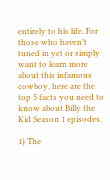entirely to his life. For those who haven’t tuned in yet or simply want to learn more about this infamous cowboy, here are the top 5 facts you need to know about Billy the Kid Season 1 episodes.

1) The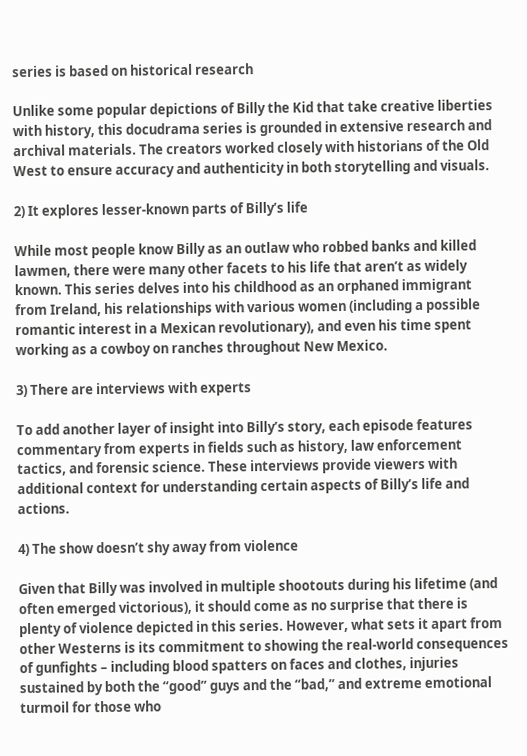series is based on historical research

Unlike some popular depictions of Billy the Kid that take creative liberties with history, this docudrama series is grounded in extensive research and archival materials. The creators worked closely with historians of the Old West to ensure accuracy and authenticity in both storytelling and visuals.

2) It explores lesser-known parts of Billy’s life

While most people know Billy as an outlaw who robbed banks and killed lawmen, there were many other facets to his life that aren’t as widely known. This series delves into his childhood as an orphaned immigrant from Ireland, his relationships with various women (including a possible romantic interest in a Mexican revolutionary), and even his time spent working as a cowboy on ranches throughout New Mexico.

3) There are interviews with experts

To add another layer of insight into Billy’s story, each episode features commentary from experts in fields such as history, law enforcement tactics, and forensic science. These interviews provide viewers with additional context for understanding certain aspects of Billy’s life and actions.

4) The show doesn’t shy away from violence

Given that Billy was involved in multiple shootouts during his lifetime (and often emerged victorious), it should come as no surprise that there is plenty of violence depicted in this series. However, what sets it apart from other Westerns is its commitment to showing the real-world consequences of gunfights – including blood spatters on faces and clothes, injuries sustained by both the “good” guys and the “bad,” and extreme emotional turmoil for those who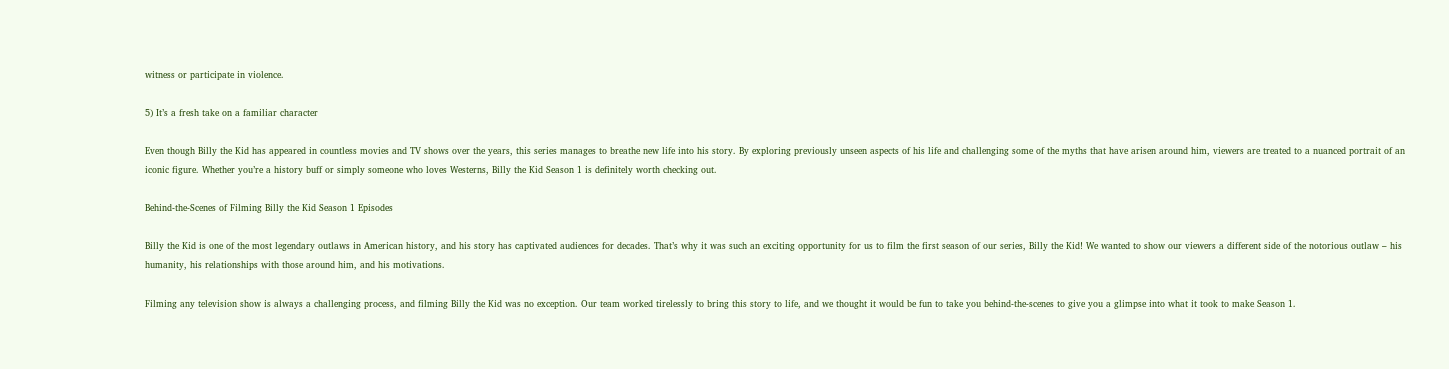witness or participate in violence.

5) It’s a fresh take on a familiar character

Even though Billy the Kid has appeared in countless movies and TV shows over the years, this series manages to breathe new life into his story. By exploring previously unseen aspects of his life and challenging some of the myths that have arisen around him, viewers are treated to a nuanced portrait of an iconic figure. Whether you’re a history buff or simply someone who loves Westerns, Billy the Kid Season 1 is definitely worth checking out.

Behind-the-Scenes of Filming Billy the Kid Season 1 Episodes

Billy the Kid is one of the most legendary outlaws in American history, and his story has captivated audiences for decades. That’s why it was such an exciting opportunity for us to film the first season of our series, Billy the Kid! We wanted to show our viewers a different side of the notorious outlaw – his humanity, his relationships with those around him, and his motivations.

Filming any television show is always a challenging process, and filming Billy the Kid was no exception. Our team worked tirelessly to bring this story to life, and we thought it would be fun to take you behind-the-scenes to give you a glimpse into what it took to make Season 1.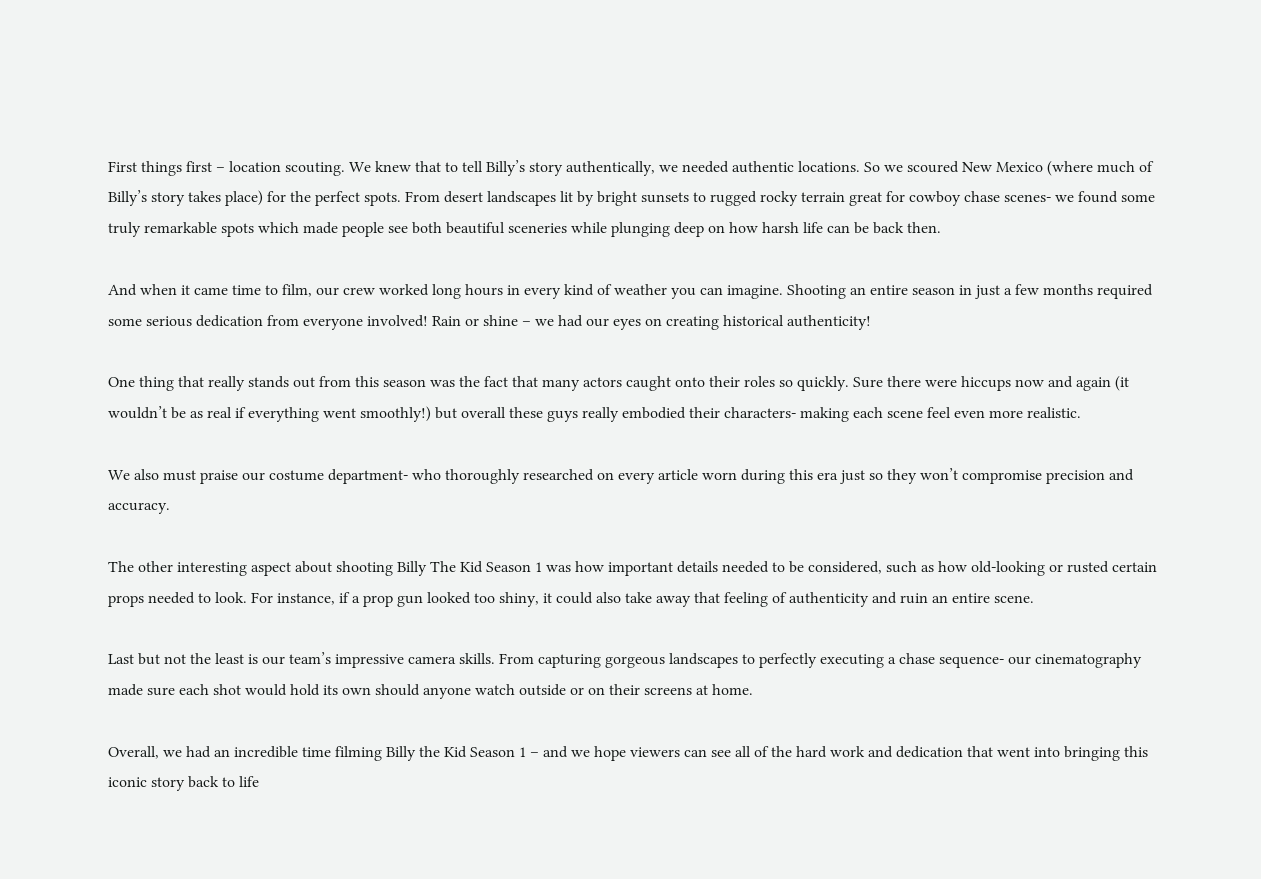First things first – location scouting. We knew that to tell Billy’s story authentically, we needed authentic locations. So we scoured New Mexico (where much of Billy’s story takes place) for the perfect spots. From desert landscapes lit by bright sunsets to rugged rocky terrain great for cowboy chase scenes- we found some truly remarkable spots which made people see both beautiful sceneries while plunging deep on how harsh life can be back then.

And when it came time to film, our crew worked long hours in every kind of weather you can imagine. Shooting an entire season in just a few months required some serious dedication from everyone involved! Rain or shine – we had our eyes on creating historical authenticity!

One thing that really stands out from this season was the fact that many actors caught onto their roles so quickly. Sure there were hiccups now and again (it wouldn’t be as real if everything went smoothly!) but overall these guys really embodied their characters- making each scene feel even more realistic.

We also must praise our costume department- who thoroughly researched on every article worn during this era just so they won’t compromise precision and accuracy.

The other interesting aspect about shooting Billy The Kid Season 1 was how important details needed to be considered, such as how old-looking or rusted certain props needed to look. For instance, if a prop gun looked too shiny, it could also take away that feeling of authenticity and ruin an entire scene.

Last but not the least is our team’s impressive camera skills. From capturing gorgeous landscapes to perfectly executing a chase sequence- our cinematography made sure each shot would hold its own should anyone watch outside or on their screens at home.

Overall, we had an incredible time filming Billy the Kid Season 1 – and we hope viewers can see all of the hard work and dedication that went into bringing this iconic story back to life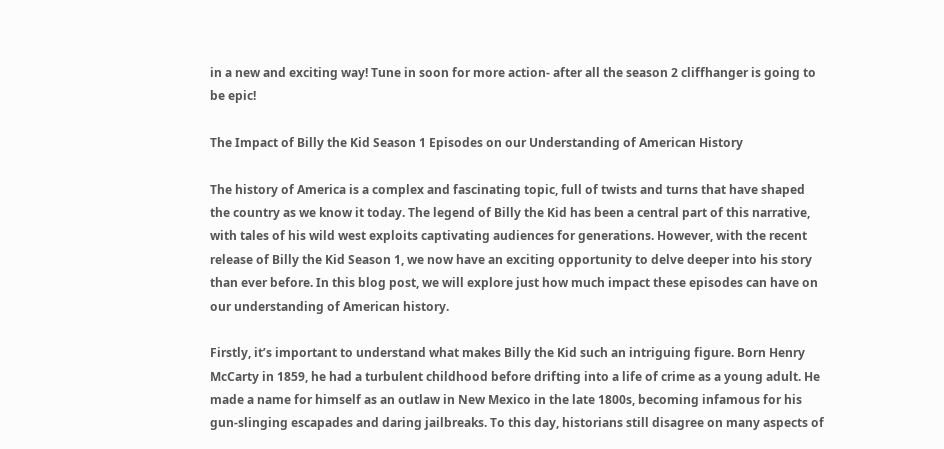in a new and exciting way! Tune in soon for more action- after all the season 2 cliffhanger is going to be epic!

The Impact of Billy the Kid Season 1 Episodes on our Understanding of American History

The history of America is a complex and fascinating topic, full of twists and turns that have shaped the country as we know it today. The legend of Billy the Kid has been a central part of this narrative, with tales of his wild west exploits captivating audiences for generations. However, with the recent release of Billy the Kid Season 1, we now have an exciting opportunity to delve deeper into his story than ever before. In this blog post, we will explore just how much impact these episodes can have on our understanding of American history.

Firstly, it’s important to understand what makes Billy the Kid such an intriguing figure. Born Henry McCarty in 1859, he had a turbulent childhood before drifting into a life of crime as a young adult. He made a name for himself as an outlaw in New Mexico in the late 1800s, becoming infamous for his gun-slinging escapades and daring jailbreaks. To this day, historians still disagree on many aspects of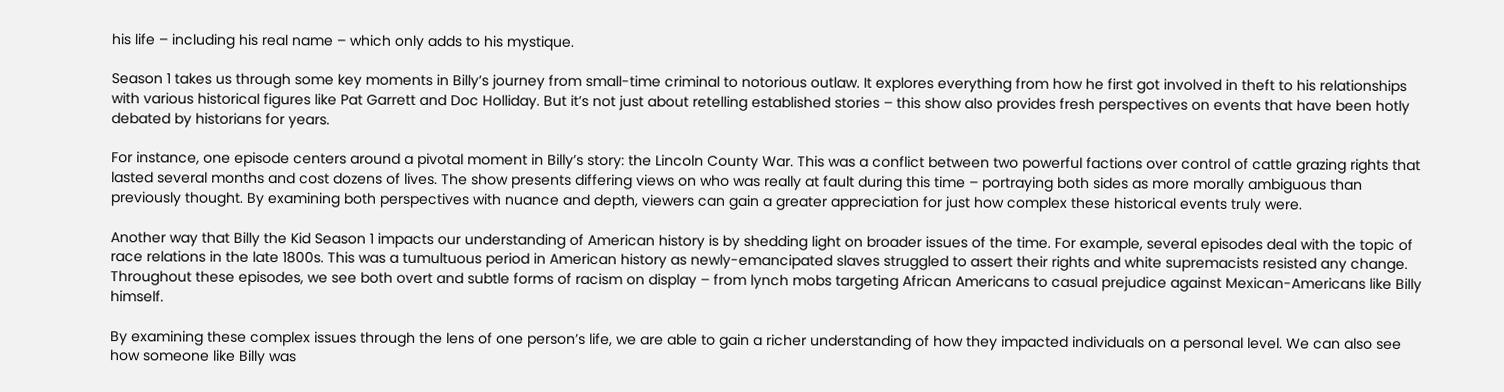his life – including his real name – which only adds to his mystique.

Season 1 takes us through some key moments in Billy’s journey from small-time criminal to notorious outlaw. It explores everything from how he first got involved in theft to his relationships with various historical figures like Pat Garrett and Doc Holliday. But it’s not just about retelling established stories – this show also provides fresh perspectives on events that have been hotly debated by historians for years.

For instance, one episode centers around a pivotal moment in Billy’s story: the Lincoln County War. This was a conflict between two powerful factions over control of cattle grazing rights that lasted several months and cost dozens of lives. The show presents differing views on who was really at fault during this time – portraying both sides as more morally ambiguous than previously thought. By examining both perspectives with nuance and depth, viewers can gain a greater appreciation for just how complex these historical events truly were.

Another way that Billy the Kid Season 1 impacts our understanding of American history is by shedding light on broader issues of the time. For example, several episodes deal with the topic of race relations in the late 1800s. This was a tumultuous period in American history as newly-emancipated slaves struggled to assert their rights and white supremacists resisted any change. Throughout these episodes, we see both overt and subtle forms of racism on display – from lynch mobs targeting African Americans to casual prejudice against Mexican-Americans like Billy himself.

By examining these complex issues through the lens of one person’s life, we are able to gain a richer understanding of how they impacted individuals on a personal level. We can also see how someone like Billy was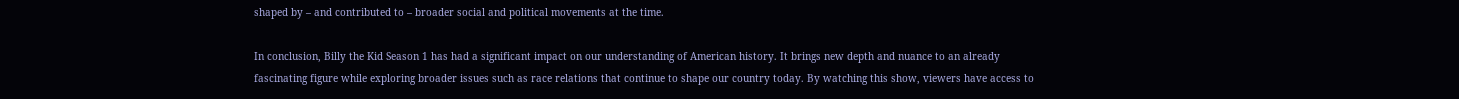shaped by – and contributed to – broader social and political movements at the time.

In conclusion, Billy the Kid Season 1 has had a significant impact on our understanding of American history. It brings new depth and nuance to an already fascinating figure while exploring broader issues such as race relations that continue to shape our country today. By watching this show, viewers have access to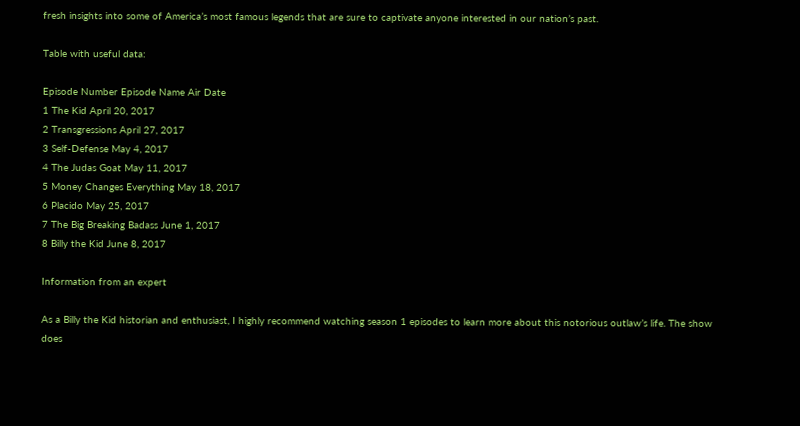fresh insights into some of America’s most famous legends that are sure to captivate anyone interested in our nation’s past.

Table with useful data:

Episode Number Episode Name Air Date
1 The Kid April 20, 2017
2 Transgressions April 27, 2017
3 Self-Defense May 4, 2017
4 The Judas Goat May 11, 2017
5 Money Changes Everything May 18, 2017
6 Placido May 25, 2017
7 The Big Breaking Badass June 1, 2017
8 Billy the Kid June 8, 2017

Information from an expert

As a Billy the Kid historian and enthusiast, I highly recommend watching season 1 episodes to learn more about this notorious outlaw’s life. The show does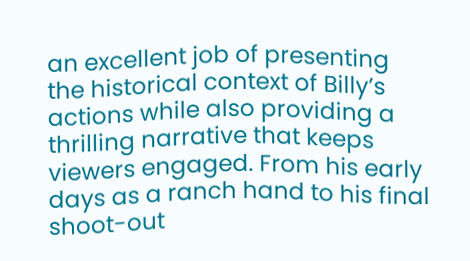an excellent job of presenting the historical context of Billy’s actions while also providing a thrilling narrative that keeps viewers engaged. From his early days as a ranch hand to his final shoot-out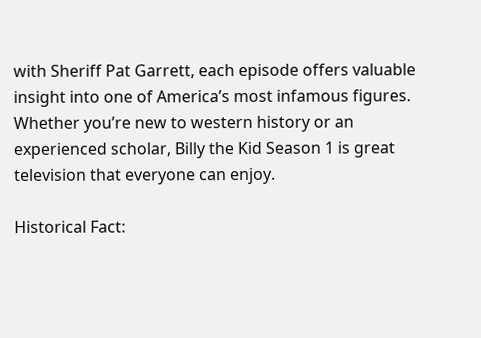with Sheriff Pat Garrett, each episode offers valuable insight into one of America’s most infamous figures. Whether you’re new to western history or an experienced scholar, Billy the Kid Season 1 is great television that everyone can enjoy.

Historical Fact: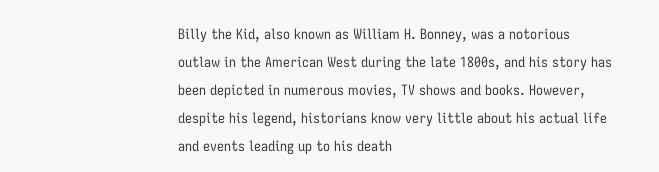Billy the Kid, also known as William H. Bonney, was a notorious outlaw in the American West during the late 1800s, and his story has been depicted in numerous movies, TV shows and books. However, despite his legend, historians know very little about his actual life and events leading up to his death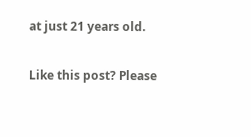at just 21 years old.

Like this post? Please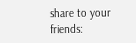share to your friends: